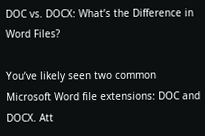DOC vs. DOCX: What’s the Difference in Word Files?

You’ve likely seen two common Microsoft Word file extensions: DOC and DOCX. Att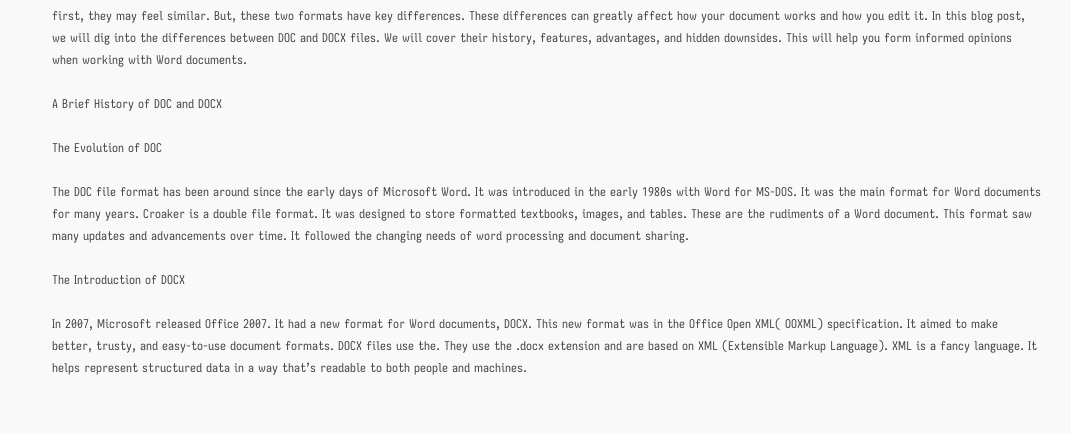first, they may feel similar. But, these two formats have key differences. These differences can greatly affect how your document works and how you edit it. In this blog post, we will dig into the differences between DOC and DOCX files. We will cover their history, features, advantages, and hidden downsides. This will help you form informed opinions when working with Word documents.

A Brief History of DOC and DOCX

The Evolution of DOC

The DOC file format has been around since the early days of Microsoft Word. It was introduced in the early 1980s with Word for MS-DOS. It was the main format for Word documents for many years. Croaker is a double file format. It was designed to store formatted textbooks, images, and tables. These are the rudiments of a Word document. This format saw many updates and advancements over time. It followed the changing needs of word processing and document sharing.

The Introduction of DOCX

In 2007, Microsoft released Office 2007. It had a new format for Word documents, DOCX. This new format was in the Office Open XML( OOXML) specification. It aimed to make better, trusty, and easy-to-use document formats. DOCX files use the. They use the .docx extension and are based on XML (Extensible Markup Language). XML is a fancy language. It helps represent structured data in a way that’s readable to both people and machines.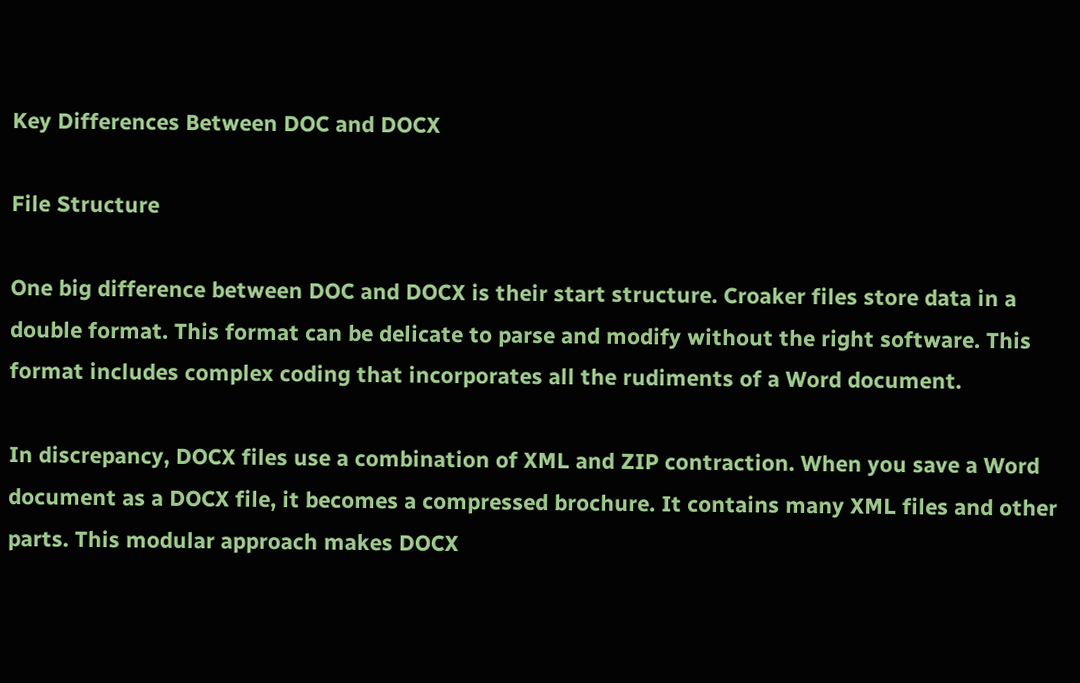Key Differences Between DOC and DOCX

File Structure

One big difference between DOC and DOCX is their start structure. Croaker files store data in a double format. This format can be delicate to parse and modify without the right software. This format includes complex coding that incorporates all the rudiments of a Word document.

In discrepancy, DOCX files use a combination of XML and ZIP contraction. When you save a Word document as a DOCX file, it becomes a compressed brochure. It contains many XML files and other parts. This modular approach makes DOCX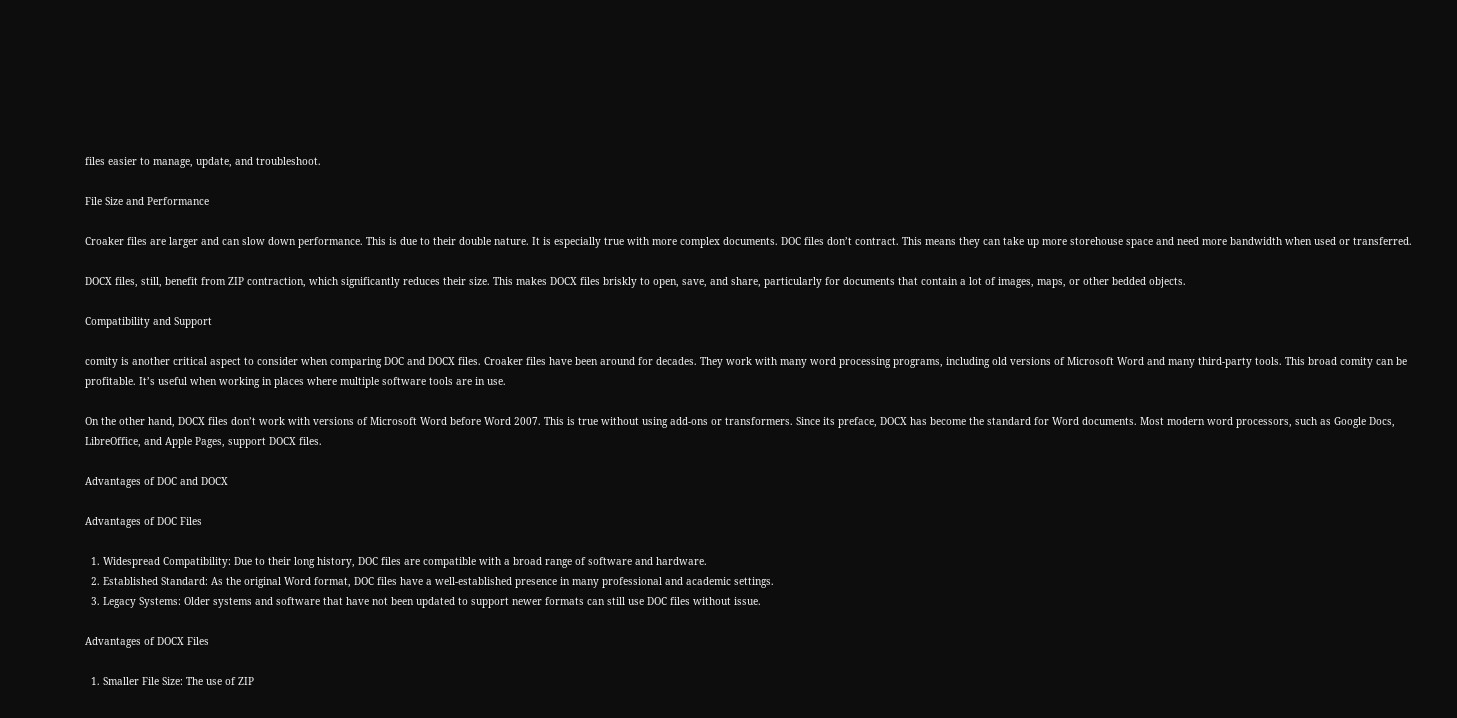files easier to manage, update, and troubleshoot.

File Size and Performance

Croaker files are larger and can slow down performance. This is due to their double nature. It is especially true with more complex documents. DOC files don’t contract. This means they can take up more storehouse space and need more bandwidth when used or transferred.

DOCX files, still, benefit from ZIP contraction, which significantly reduces their size. This makes DOCX files briskly to open, save, and share, particularly for documents that contain a lot of images, maps, or other bedded objects.

Compatibility and Support

comity is another critical aspect to consider when comparing DOC and DOCX files. Croaker files have been around for decades. They work with many word processing programs, including old versions of Microsoft Word and many third-party tools. This broad comity can be profitable. It’s useful when working in places where multiple software tools are in use.

On the other hand, DOCX files don’t work with versions of Microsoft Word before Word 2007. This is true without using add-ons or transformers. Since its preface, DOCX has become the standard for Word documents. Most modern word processors, such as Google Docs, LibreOffice, and Apple Pages, support DOCX files.

Advantages of DOC and DOCX

Advantages of DOC Files

  1. Widespread Compatibility: Due to their long history, DOC files are compatible with a broad range of software and hardware.
  2. Established Standard: As the original Word format, DOC files have a well-established presence in many professional and academic settings.
  3. Legacy Systems: Older systems and software that have not been updated to support newer formats can still use DOC files without issue.

Advantages of DOCX Files

  1. Smaller File Size: The use of ZIP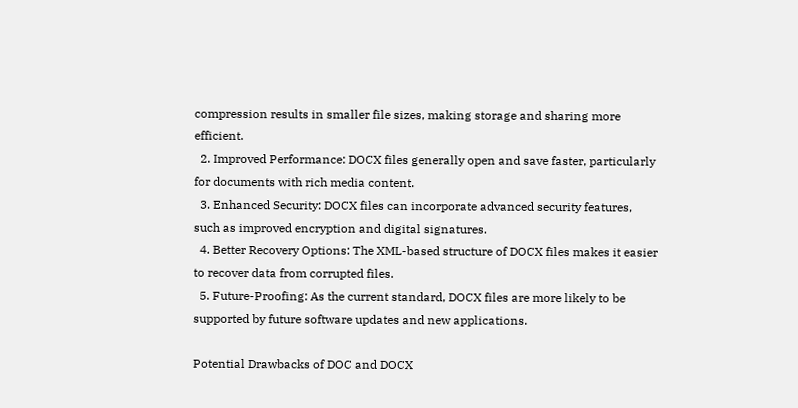compression results in smaller file sizes, making storage and sharing more efficient.
  2. Improved Performance: DOCX files generally open and save faster, particularly for documents with rich media content.
  3. Enhanced Security: DOCX files can incorporate advanced security features, such as improved encryption and digital signatures.
  4. Better Recovery Options: The XML-based structure of DOCX files makes it easier to recover data from corrupted files.
  5. Future-Proofing: As the current standard, DOCX files are more likely to be supported by future software updates and new applications.

Potential Drawbacks of DOC and DOCX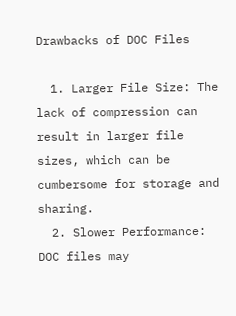Drawbacks of DOC Files

  1. Larger File Size: The lack of compression can result in larger file sizes, which can be cumbersome for storage and sharing.
  2. Slower Performance: DOC files may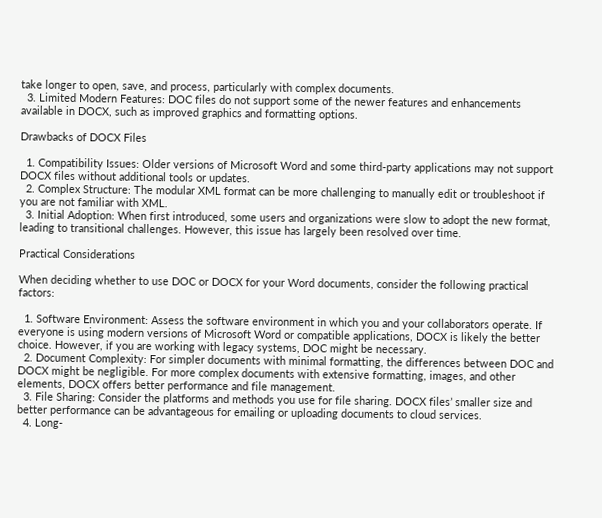take longer to open, save, and process, particularly with complex documents.
  3. Limited Modern Features: DOC files do not support some of the newer features and enhancements available in DOCX, such as improved graphics and formatting options.

Drawbacks of DOCX Files

  1. Compatibility Issues: Older versions of Microsoft Word and some third-party applications may not support DOCX files without additional tools or updates.
  2. Complex Structure: The modular XML format can be more challenging to manually edit or troubleshoot if you are not familiar with XML.
  3. Initial Adoption: When first introduced, some users and organizations were slow to adopt the new format, leading to transitional challenges. However, this issue has largely been resolved over time.

Practical Considerations

When deciding whether to use DOC or DOCX for your Word documents, consider the following practical factors:

  1. Software Environment: Assess the software environment in which you and your collaborators operate. If everyone is using modern versions of Microsoft Word or compatible applications, DOCX is likely the better choice. However, if you are working with legacy systems, DOC might be necessary.
  2. Document Complexity: For simpler documents with minimal formatting, the differences between DOC and DOCX might be negligible. For more complex documents with extensive formatting, images, and other elements, DOCX offers better performance and file management.
  3. File Sharing: Consider the platforms and methods you use for file sharing. DOCX files’ smaller size and better performance can be advantageous for emailing or uploading documents to cloud services.
  4. Long-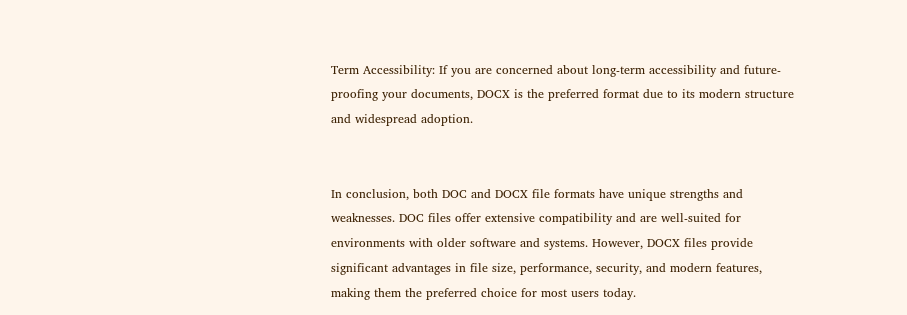Term Accessibility: If you are concerned about long-term accessibility and future-proofing your documents, DOCX is the preferred format due to its modern structure and widespread adoption.


In conclusion, both DOC and DOCX file formats have unique strengths and weaknesses. DOC files offer extensive compatibility and are well-suited for environments with older software and systems. However, DOCX files provide significant advantages in file size, performance, security, and modern features, making them the preferred choice for most users today.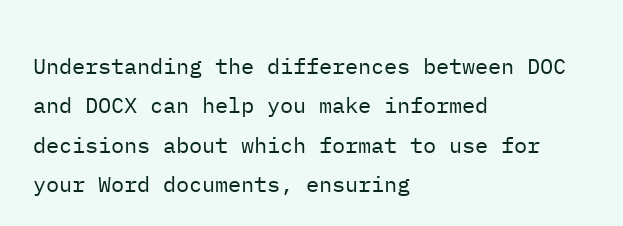Understanding the differences between DOC and DOCX can help you make informed decisions about which format to use for your Word documents, ensuring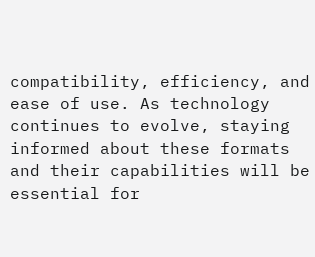compatibility, efficiency, and ease of use. As technology continues to evolve, staying informed about these formats and their capabilities will be essential for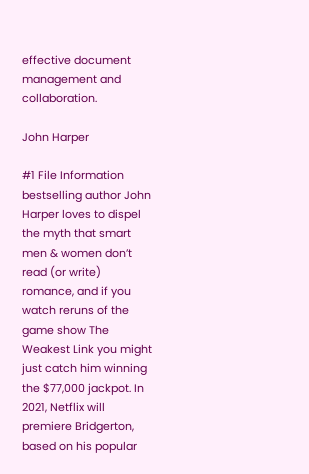effective document management and collaboration.

John Harper

#1 File Information bestselling author John Harper loves to dispel the myth that smart men & women don’t read (or write) romance, and if you watch reruns of the game show The Weakest Link you might just catch him winning the $77,000 jackpot. In 2021, Netflix will premiere Bridgerton, based on his popular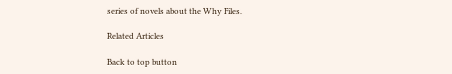series of novels about the Why Files.

Related Articles

Back to top button